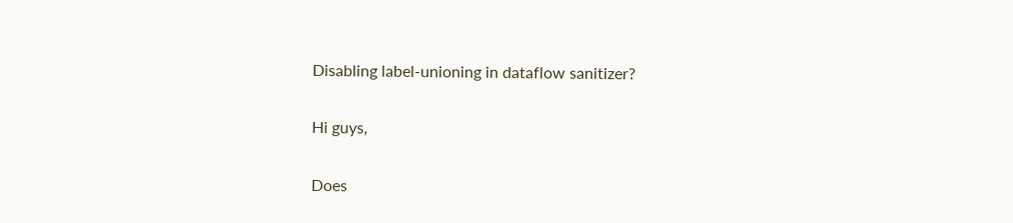Disabling label-unioning in dataflow sanitizer?

Hi guys,

Does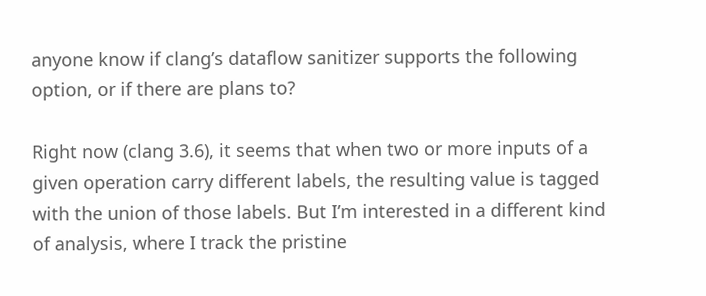anyone know if clang’s dataflow sanitizer supports the following option, or if there are plans to?

Right now (clang 3.6), it seems that when two or more inputs of a given operation carry different labels, the resulting value is tagged with the union of those labels. But I’m interested in a different kind of analysis, where I track the pristine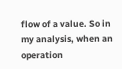flow of a value. So in my analysis, when an operation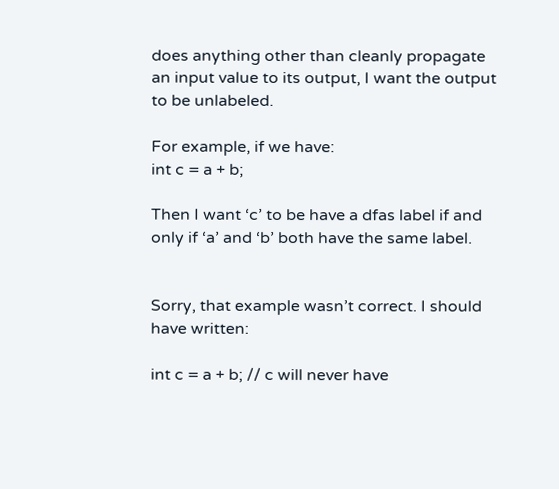does anything other than cleanly propagate an input value to its output, I want the output to be unlabeled.

For example, if we have:
int c = a + b;

Then I want ‘c’ to be have a dfas label if and only if ‘a’ and ‘b’ both have the same label.


Sorry, that example wasn’t correct. I should have written:

int c = a + b; // c will never have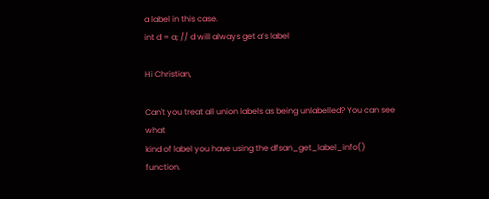a label in this case.
int d = a; // d will always get a’s label

Hi Christian,

Can't you treat all union labels as being unlabelled? You can see what
kind of label you have using the dfsan_get_label_info() function.